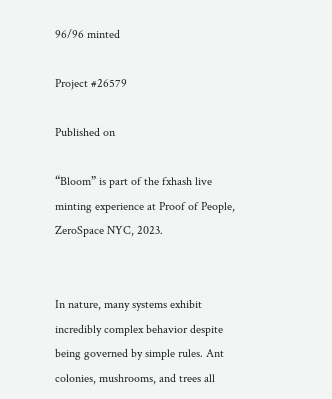96/96 minted

Project #26579

Published on

“Bloom” is part of the fxhash live minting experience at Proof of People, ZeroSpace NYC, 2023.


In nature, many systems exhibit incredibly complex behavior despite being governed by simple rules. Ant colonies, mushrooms, and trees all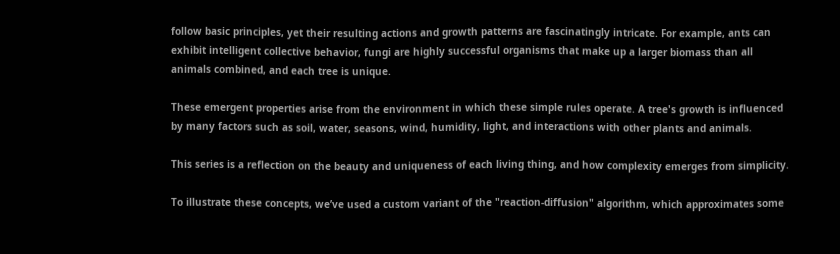follow basic principles, yet their resulting actions and growth patterns are fascinatingly intricate. For example, ants can exhibit intelligent collective behavior, fungi are highly successful organisms that make up a larger biomass than all animals combined, and each tree is unique.

These emergent properties arise from the environment in which these simple rules operate. A tree's growth is influenced by many factors such as soil, water, seasons, wind, humidity, light, and interactions with other plants and animals.

This series is a reflection on the beauty and uniqueness of each living thing, and how complexity emerges from simplicity.

To illustrate these concepts, we’ve used a custom variant of the "reaction-diffusion" algorithm, which approximates some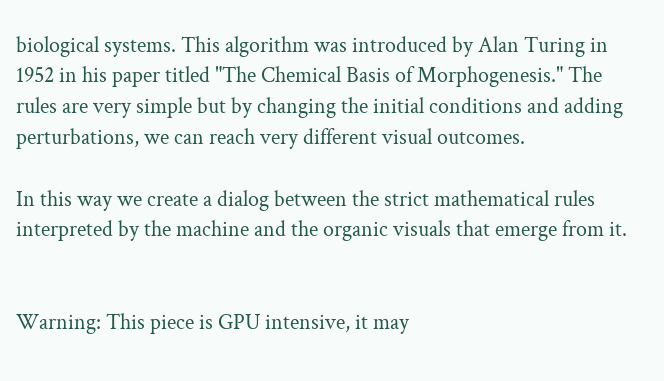biological systems. This algorithm was introduced by Alan Turing in 1952 in his paper titled "The Chemical Basis of Morphogenesis." The rules are very simple but by changing the initial conditions and adding perturbations, we can reach very different visual outcomes.

In this way we create a dialog between the strict mathematical rules interpreted by the machine and the organic visuals that emerge from it.


Warning: This piece is GPU intensive, it may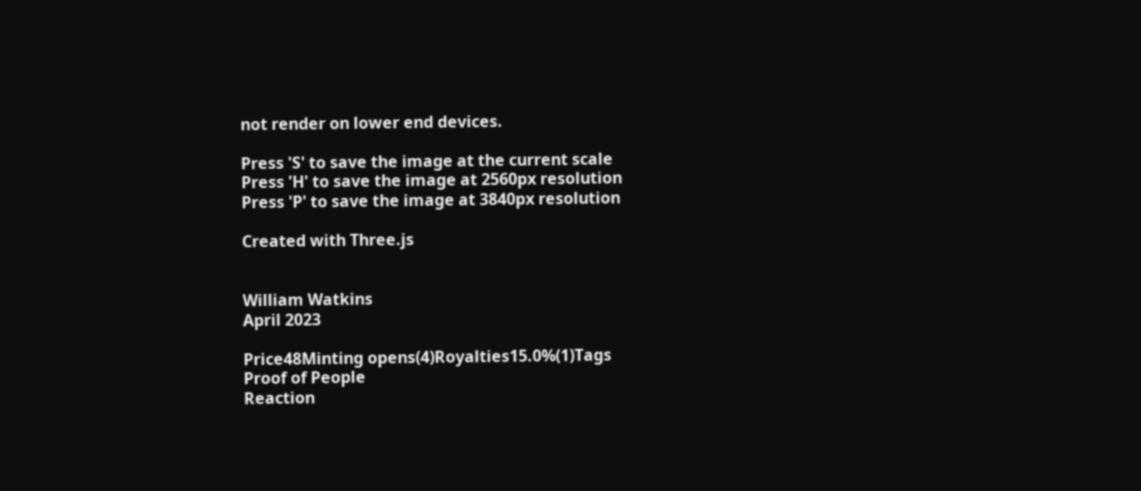not render on lower end devices.

Press 'S' to save the image at the current scale
Press 'H' to save the image at 2560px resolution
Press 'P' to save the image at 3840px resolution

Created with Three.js


William Watkins
April 2023

Price48Minting opens(4)Royalties15.0%(1)Tags
Proof of People
Reaction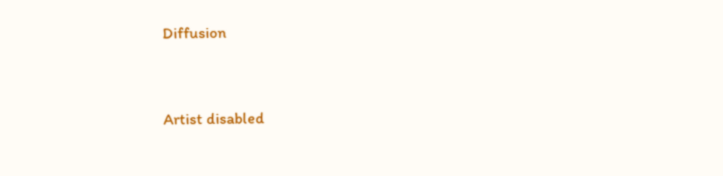Diffusion


Artist disabled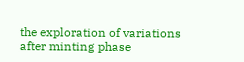the exploration of variations after minting phase